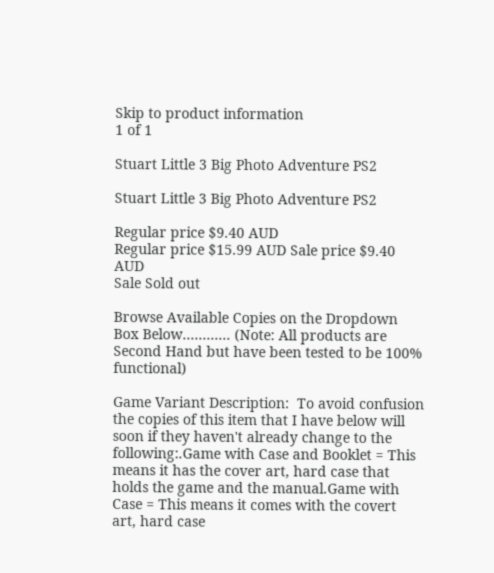Skip to product information
1 of 1

Stuart Little 3 Big Photo Adventure PS2

Stuart Little 3 Big Photo Adventure PS2

Regular price $9.40 AUD
Regular price $15.99 AUD Sale price $9.40 AUD
Sale Sold out

Browse Available Copies on the Dropdown Box Below............ (Note: All products are Second Hand but have been tested to be 100% functional)

Game Variant Description:  To avoid confusion the copies of this item that I have below will soon if they haven't already change to the following:.Game with Case and Booklet = This means it has the cover art, hard case that holds the game and the manual.Game with Case = This means it comes with the covert art, hard case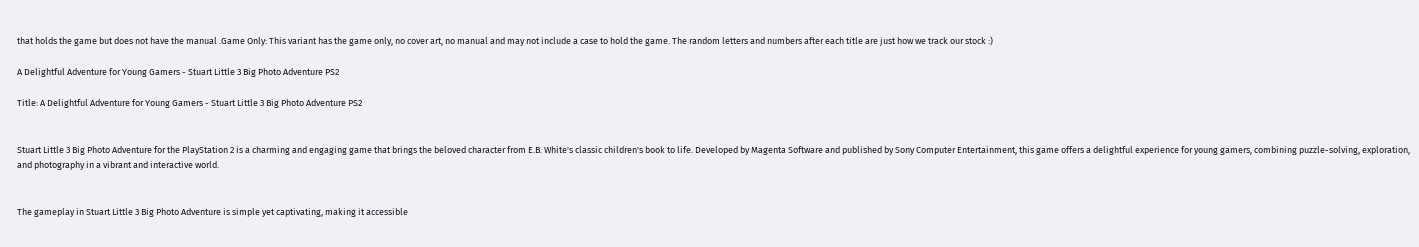that holds the game but does not have the manual .Game Only: This variant has the game only, no cover art, no manual and may not include a case to hold the game. The random letters and numbers after each title are just how we track our stock :)

A Delightful Adventure for Young Gamers - Stuart Little 3 Big Photo Adventure PS2

Title: A Delightful Adventure for Young Gamers - Stuart Little 3 Big Photo Adventure PS2


Stuart Little 3 Big Photo Adventure for the PlayStation 2 is a charming and engaging game that brings the beloved character from E.B. White's classic children's book to life. Developed by Magenta Software and published by Sony Computer Entertainment, this game offers a delightful experience for young gamers, combining puzzle-solving, exploration, and photography in a vibrant and interactive world.


The gameplay in Stuart Little 3 Big Photo Adventure is simple yet captivating, making it accessible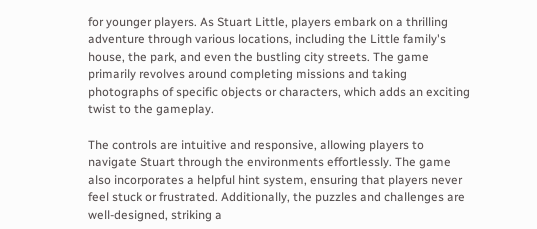for younger players. As Stuart Little, players embark on a thrilling adventure through various locations, including the Little family's house, the park, and even the bustling city streets. The game primarily revolves around completing missions and taking photographs of specific objects or characters, which adds an exciting twist to the gameplay.

The controls are intuitive and responsive, allowing players to navigate Stuart through the environments effortlessly. The game also incorporates a helpful hint system, ensuring that players never feel stuck or frustrated. Additionally, the puzzles and challenges are well-designed, striking a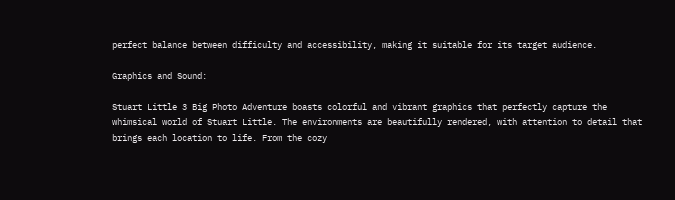perfect balance between difficulty and accessibility, making it suitable for its target audience.

Graphics and Sound:

Stuart Little 3 Big Photo Adventure boasts colorful and vibrant graphics that perfectly capture the whimsical world of Stuart Little. The environments are beautifully rendered, with attention to detail that brings each location to life. From the cozy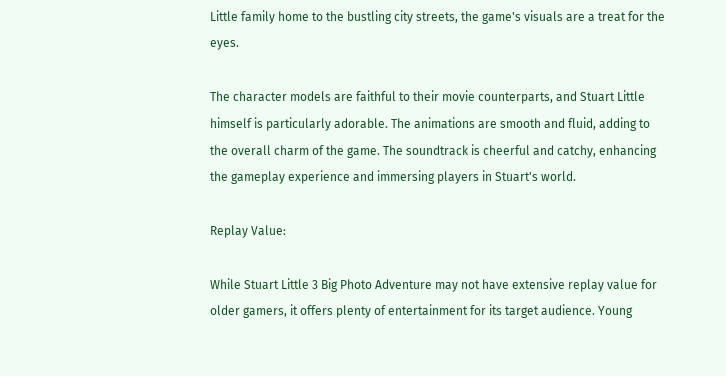Little family home to the bustling city streets, the game's visuals are a treat for the eyes.

The character models are faithful to their movie counterparts, and Stuart Little himself is particularly adorable. The animations are smooth and fluid, adding to the overall charm of the game. The soundtrack is cheerful and catchy, enhancing the gameplay experience and immersing players in Stuart's world.

Replay Value:

While Stuart Little 3 Big Photo Adventure may not have extensive replay value for older gamers, it offers plenty of entertainment for its target audience. Young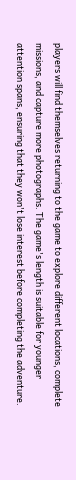players will find themselves returning to the game to explore different locations, complete missions, and capture more photographs. The game's length is suitable for younger attention spans, ensuring that they won't lose interest before completing the adventure.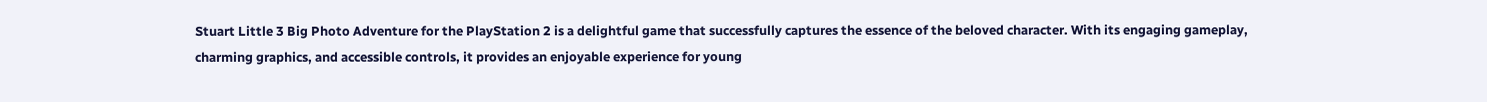Stuart Little 3 Big Photo Adventure for the PlayStation 2 is a delightful game that successfully captures the essence of the beloved character. With its engaging gameplay, charming graphics, and accessible controls, it provides an enjoyable experience for young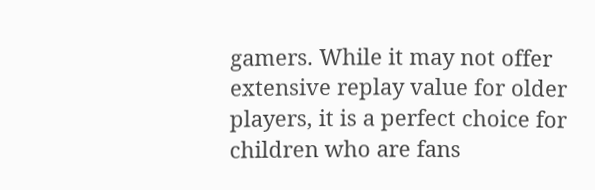gamers. While it may not offer extensive replay value for older players, it is a perfect choice for children who are fans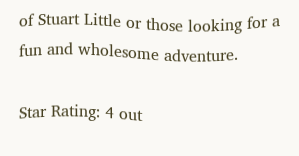of Stuart Little or those looking for a fun and wholesome adventure.

Star Rating: 4 out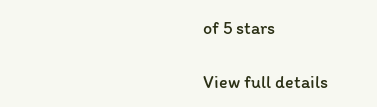of 5 stars

View full details